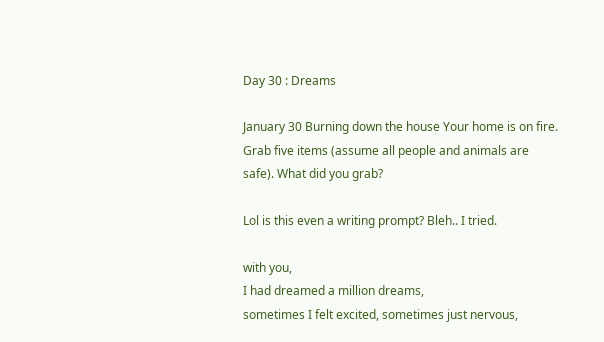Day 30 : Dreams

January 30 Burning down the house Your home is on fire. Grab five items (assume all people and animals are safe). What did you grab?

Lol is this even a writing prompt? Bleh.. I tried.

with you,
I had dreamed a million dreams,
sometimes I felt excited, sometimes just nervous,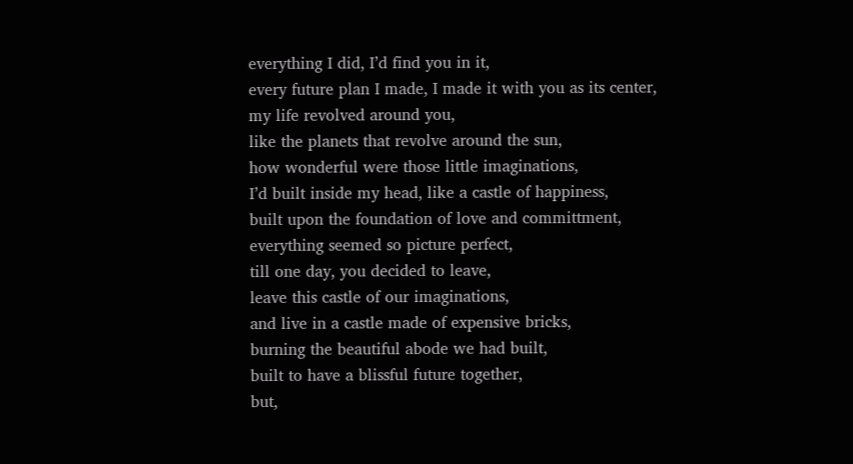everything I did, I’d find you in it,
every future plan I made, I made it with you as its center,
my life revolved around you,
like the planets that revolve around the sun,
how wonderful were those little imaginations,
I’d built inside my head, like a castle of happiness,
built upon the foundation of love and committment,
everything seemed so picture perfect,
till one day, you decided to leave,
leave this castle of our imaginations,
and live in a castle made of expensive bricks,
burning the beautiful abode we had built,
built to have a blissful future together,
but,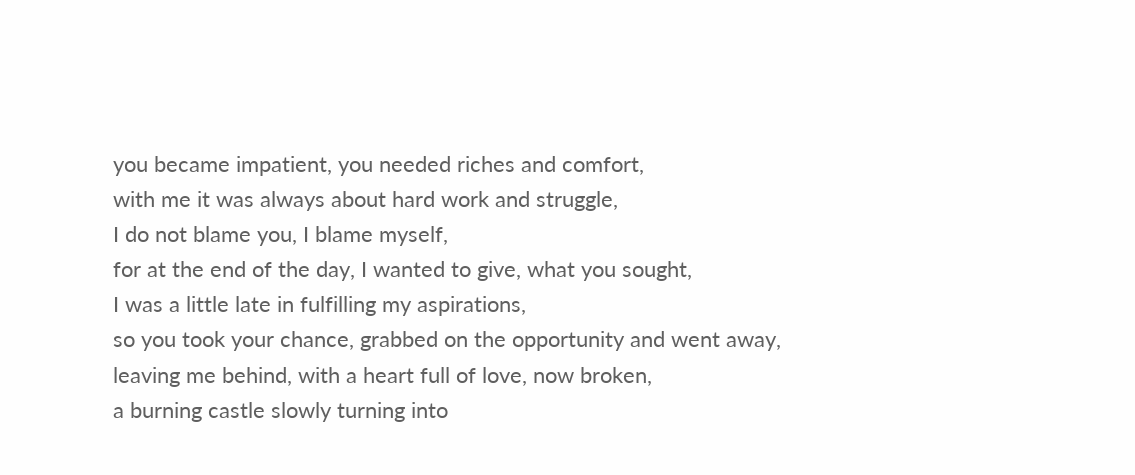you became impatient, you needed riches and comfort,
with me it was always about hard work and struggle,
I do not blame you, I blame myself,
for at the end of the day, I wanted to give, what you sought,
I was a little late in fulfilling my aspirations,
so you took your chance, grabbed on the opportunity and went away,
leaving me behind, with a heart full of love, now broken,
a burning castle slowly turning into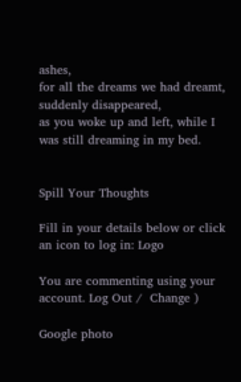ashes,
for all the dreams we had dreamt, suddenly disappeared,
as you woke up and left, while I was still dreaming in my bed.


Spill Your Thoughts

Fill in your details below or click an icon to log in: Logo

You are commenting using your account. Log Out /  Change )

Google photo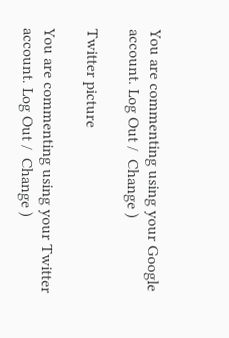You are commenting using your Google account. Log Out /  Change )

Twitter picture

You are commenting using your Twitter account. Log Out /  Change )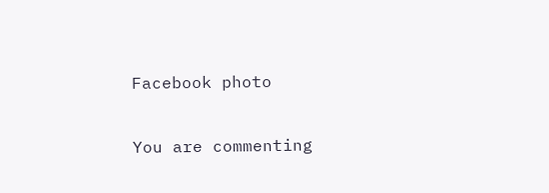Facebook photo

You are commenting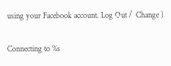using your Facebook account. Log Out /  Change )

Connecting to %s